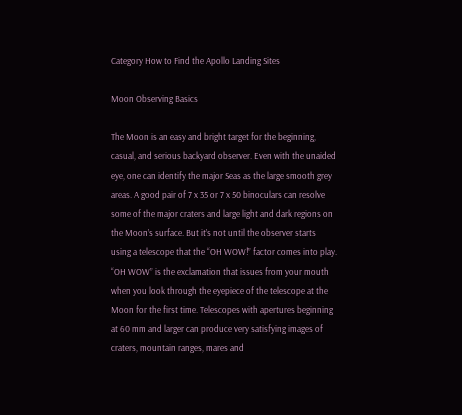Category How to Find the Apollo Landing Sites

Moon Observing Basics

The Moon is an easy and bright target for the beginning, casual, and serious backyard observer. Even with the unaided eye, one can identify the major Seas as the large smooth grey areas. A good pair of 7 x 35 or 7 x 50 binoculars can resolve some of the major craters and large light and dark regions on the Moon’s surface. But it’s not until the observer starts using a telescope that the “OH WOW!” factor comes into play. “OH WOW” is the exclamation that issues from your mouth when you look through the eyepiece of the telescope at the Moon for the first time. Telescopes with apertures beginning at 60 mm and larger can produce very satisfying images of craters, mountain ranges, mares and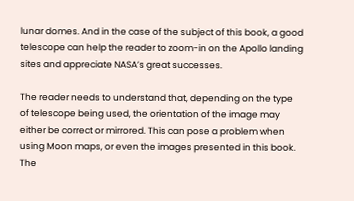lunar domes. And in the case of the subject of this book, a good telescope can help the reader to zoom-in on the Apollo landing sites and appreciate NASA’s great successes.

The reader needs to understand that, depending on the type of telescope being used, the orientation of the image may either be correct or mirrored. This can pose a problem when using Moon maps, or even the images presented in this book. The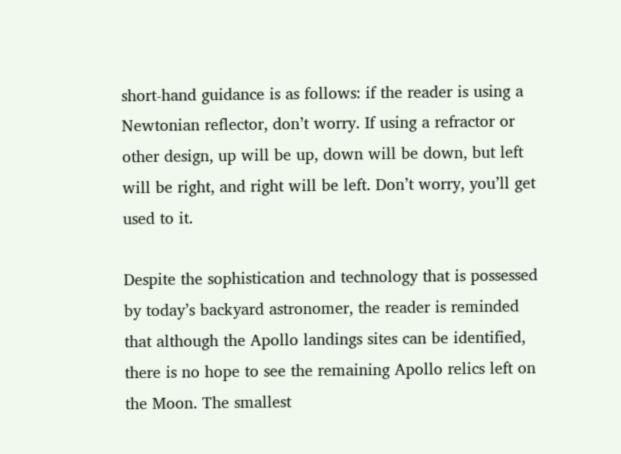short-hand guidance is as follows: if the reader is using a Newtonian reflector, don’t worry. If using a refractor or other design, up will be up, down will be down, but left will be right, and right will be left. Don’t worry, you’ll get used to it.

Despite the sophistication and technology that is possessed by today’s backyard astronomer, the reader is reminded that although the Apollo landings sites can be identified, there is no hope to see the remaining Apollo relics left on the Moon. The smallest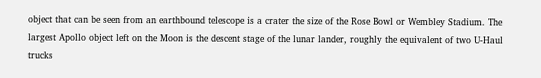object that can be seen from an earthbound telescope is a crater the size of the Rose Bowl or Wembley Stadium. The largest Apollo object left on the Moon is the descent stage of the lunar lander, roughly the equivalent of two U-Haul trucks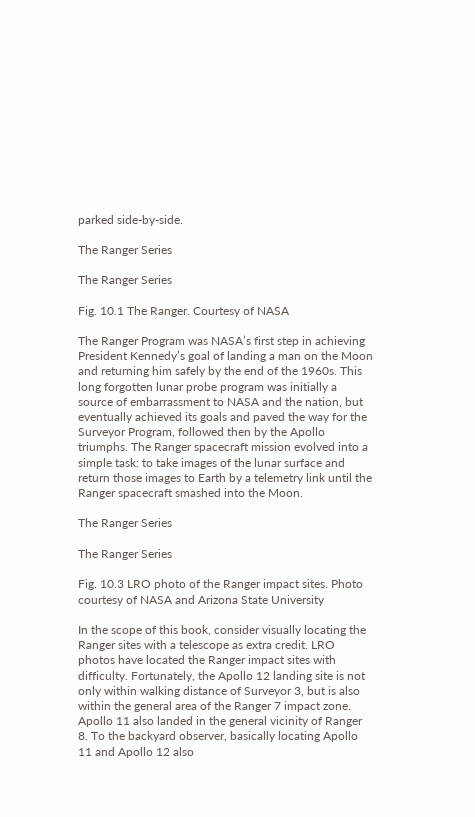parked side-by-side.

The Ranger Series

The Ranger Series

Fig. 10.1 The Ranger. Courtesy of NASA

The Ranger Program was NASA’s first step in achieving President Kennedy’s goal of landing a man on the Moon and returning him safely by the end of the 1960s. This long forgotten lunar probe program was initially a source of embarrassment to NASA and the nation, but eventually achieved its goals and paved the way for the Surveyor Program, followed then by the Apollo triumphs. The Ranger spacecraft mission evolved into a simple task: to take images of the lunar surface and return those images to Earth by a telemetry link until the Ranger spacecraft smashed into the Moon.

The Ranger Series

The Ranger Series

Fig. 10.3 LRO photo of the Ranger impact sites. Photo courtesy of NASA and Arizona State University

In the scope of this book, consider visually locating the Ranger sites with a telescope as extra credit. LRO photos have located the Ranger impact sites with difficulty. Fortunately, the Apollo 12 landing site is not only within walking distance of Surveyor 3, but is also within the general area of the Ranger 7 impact zone. Apollo 11 also landed in the general vicinity of Ranger 8. To the backyard observer, basically locating Apollo 11 and Apollo 12 also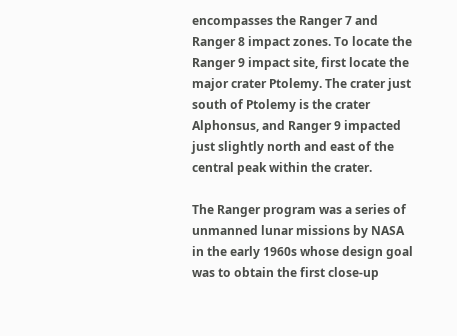encompasses the Ranger 7 and Ranger 8 impact zones. To locate the Ranger 9 impact site, first locate the major crater Ptolemy. The crater just south of Ptolemy is the crater Alphonsus, and Ranger 9 impacted just slightly north and east of the central peak within the crater.

The Ranger program was a series of unmanned lunar missions by NASA in the early 1960s whose design goal was to obtain the first close-up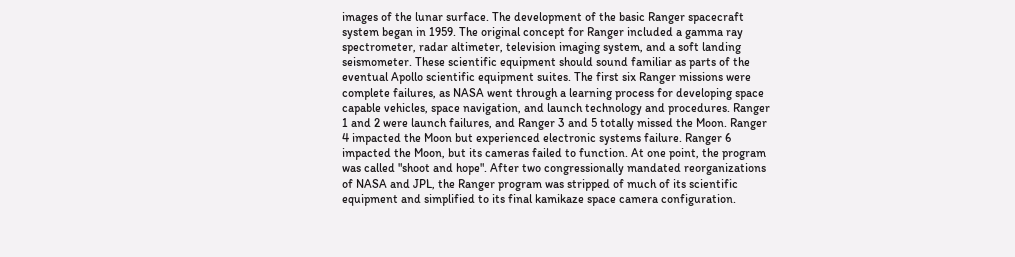images of the lunar surface. The development of the basic Ranger spacecraft system began in 1959. The original concept for Ranger included a gamma ray spectrometer, radar altimeter, television imaging system, and a soft landing seismometer. These scientific equipment should sound familiar as parts of the eventual Apollo scientific equipment suites. The first six Ranger missions were complete failures, as NASA went through a learning process for developing space capable vehicles, space navigation, and launch technology and procedures. Ranger 1 and 2 were launch failures, and Ranger 3 and 5 totally missed the Moon. Ranger 4 impacted the Moon but experienced electronic systems failure. Ranger 6 impacted the Moon, but its cameras failed to function. At one point, the program was called "shoot and hope". After two congressionally mandated reorganizations of NASA and JPL, the Ranger program was stripped of much of its scientific equipment and simplified to its final kamikaze space camera configuration.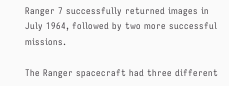Ranger 7 successfully returned images in July 1964, followed by two more successful missions.

The Ranger spacecraft had three different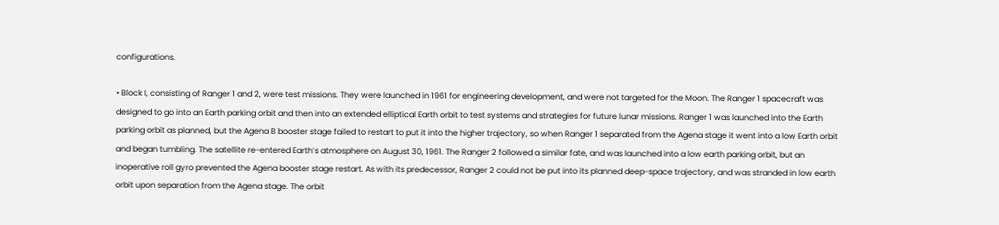configurations.

• Block I, consisting of Ranger 1 and 2, were test missions. They were launched in 1961 for engineering development, and were not targeted for the Moon. The Ranger 1 spacecraft was designed to go into an Earth parking orbit and then into an extended elliptical Earth orbit to test systems and strategies for future lunar missions. Ranger 1 was launched into the Earth parking orbit as planned, but the Agena B booster stage failed to restart to put it into the higher trajectory, so when Ranger 1 separated from the Agena stage it went into a low Earth orbit and began tumbling. The satellite re-entered Earth’s atmosphere on August 30, 1961. The Ranger 2 followed a similar fate, and was launched into a low earth parking orbit, but an inoperative roll gyro prevented the Agena booster stage restart. As with its predecessor, Ranger 2 could not be put into its planned deep-space trajectory, and was stranded in low earth orbit upon separation from the Agena stage. The orbit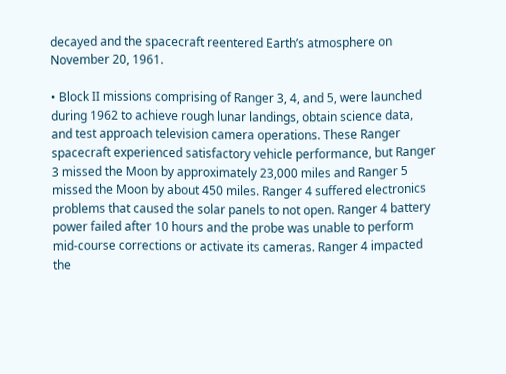decayed and the spacecraft reentered Earth’s atmosphere on November 20, 1961.

• Block II missions comprising of Ranger 3, 4, and 5, were launched during 1962 to achieve rough lunar landings, obtain science data, and test approach television camera operations. These Ranger spacecraft experienced satisfactory vehicle performance, but Ranger 3 missed the Moon by approximately 23,000 miles and Ranger 5 missed the Moon by about 450 miles. Ranger 4 suffered electronics problems that caused the solar panels to not open. Ranger 4 battery power failed after 10 hours and the probe was unable to perform mid-course corrections or activate its cameras. Ranger 4 impacted the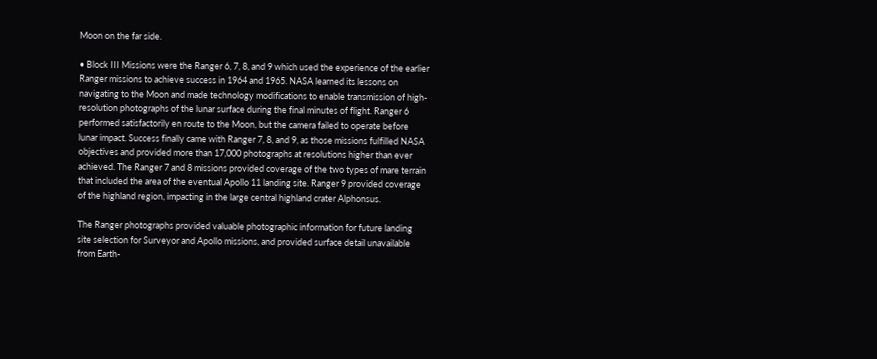Moon on the far side.

• Block III Missions were the Ranger 6, 7, 8, and 9 which used the experience of the earlier Ranger missions to achieve success in 1964 and 1965. NASA learned its lessons on navigating to the Moon and made technology modifications to enable transmission of high-resolution photographs of the lunar surface during the final minutes of flight. Ranger 6 performed satisfactorily en route to the Moon, but the camera failed to operate before lunar impact. Success finally came with Ranger 7, 8, and 9, as those missions fulfilled NASA objectives and provided more than 17,000 photographs at resolutions higher than ever achieved. The Ranger 7 and 8 missions provided coverage of the two types of mare terrain that included the area of the eventual Apollo 11 landing site. Ranger 9 provided coverage of the highland region, impacting in the large central highland crater Alphonsus.

The Ranger photographs provided valuable photographic information for future landing site selection for Surveyor and Apollo missions, and provided surface detail unavailable from Earth-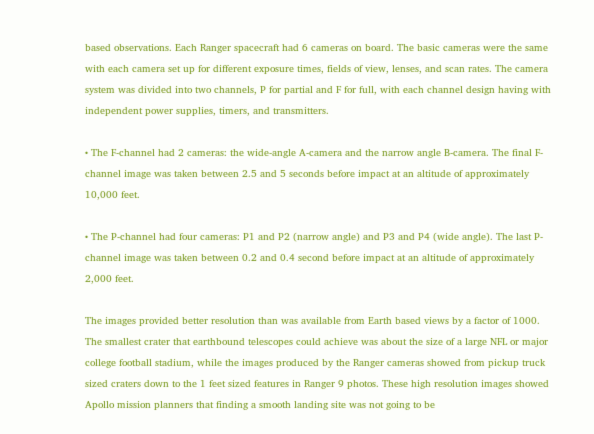based observations. Each Ranger spacecraft had 6 cameras on board. The basic cameras were the same with each camera set up for different exposure times, fields of view, lenses, and scan rates. The camera system was divided into two channels, P for partial and F for full, with each channel design having with independent power supplies, timers, and transmitters.

• The F-channel had 2 cameras: the wide-angle A-camera and the narrow angle B-camera. The final F-channel image was taken between 2.5 and 5 seconds before impact at an altitude of approximately 10,000 feet.

• The P-channel had four cameras: P1 and P2 (narrow angle) and P3 and P4 (wide angle). The last P-channel image was taken between 0.2 and 0.4 second before impact at an altitude of approximately 2,000 feet.

The images provided better resolution than was available from Earth based views by a factor of 1000. The smallest crater that earthbound telescopes could achieve was about the size of a large NFL or major college football stadium, while the images produced by the Ranger cameras showed from pickup truck sized craters down to the 1 feet sized features in Ranger 9 photos. These high resolution images showed Apollo mission planners that finding a smooth landing site was not going to be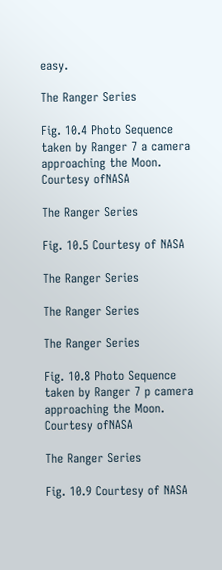easy.

The Ranger Series

Fig. 10.4 Photo Sequence taken by Ranger 7 a camera approaching the Moon. Courtesy ofNASA

The Ranger Series

Fig. 10.5 Courtesy of NASA

The Ranger Series

The Ranger Series

The Ranger Series

Fig. 10.8 Photo Sequence taken by Ranger 7 p camera approaching the Moon. Courtesy ofNASA

The Ranger Series

Fig. 10.9 Courtesy of NASA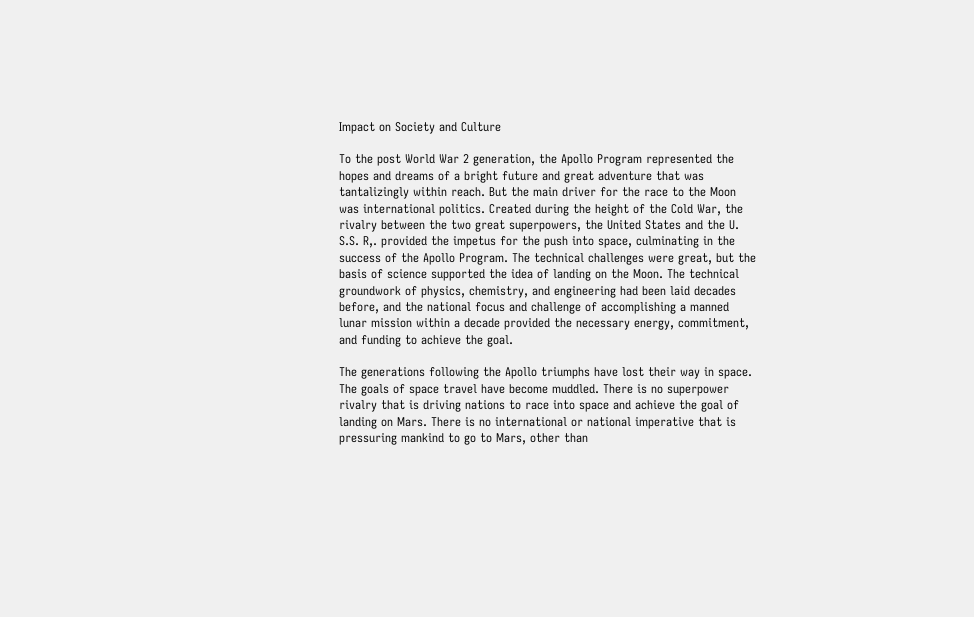Impact on Society and Culture

To the post World War 2 generation, the Apollo Program represented the hopes and dreams of a bright future and great adventure that was tantalizingly within reach. But the main driver for the race to the Moon was international politics. Created during the height of the Cold War, the rivalry between the two great superpowers, the United States and the U. S.S. R,. provided the impetus for the push into space, culminating in the success of the Apollo Program. The technical challenges were great, but the basis of science supported the idea of landing on the Moon. The technical groundwork of physics, chemistry, and engineering had been laid decades before, and the national focus and challenge of accomplishing a manned lunar mission within a decade provided the necessary energy, commitment, and funding to achieve the goal.

The generations following the Apollo triumphs have lost their way in space. The goals of space travel have become muddled. There is no superpower rivalry that is driving nations to race into space and achieve the goal of landing on Mars. There is no international or national imperative that is pressuring mankind to go to Mars, other than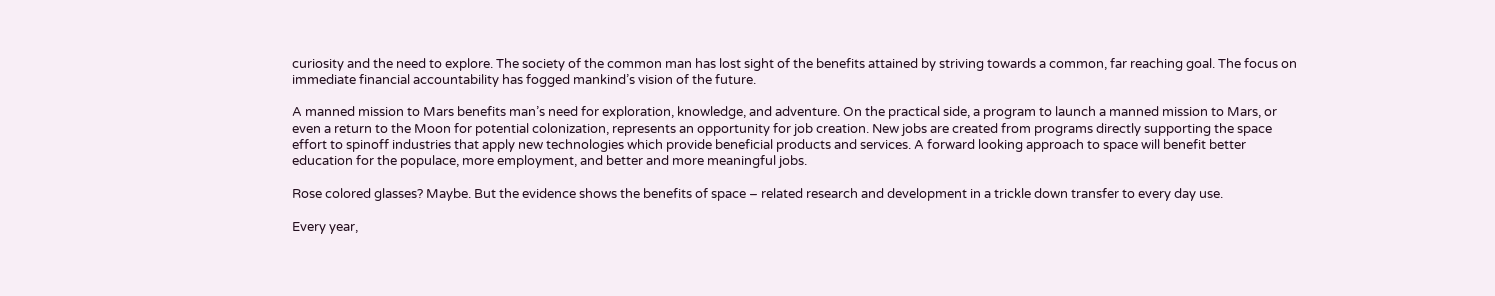curiosity and the need to explore. The society of the common man has lost sight of the benefits attained by striving towards a common, far reaching goal. The focus on immediate financial accountability has fogged mankind’s vision of the future.

A manned mission to Mars benefits man’s need for exploration, knowledge, and adventure. On the practical side, a program to launch a manned mission to Mars, or even a return to the Moon for potential colonization, represents an opportunity for job creation. New jobs are created from programs directly supporting the space effort to spinoff industries that apply new technologies which provide beneficial products and services. A forward looking approach to space will benefit better education for the populace, more employment, and better and more meaningful jobs.

Rose colored glasses? Maybe. But the evidence shows the benefits of space – related research and development in a trickle down transfer to every day use.

Every year,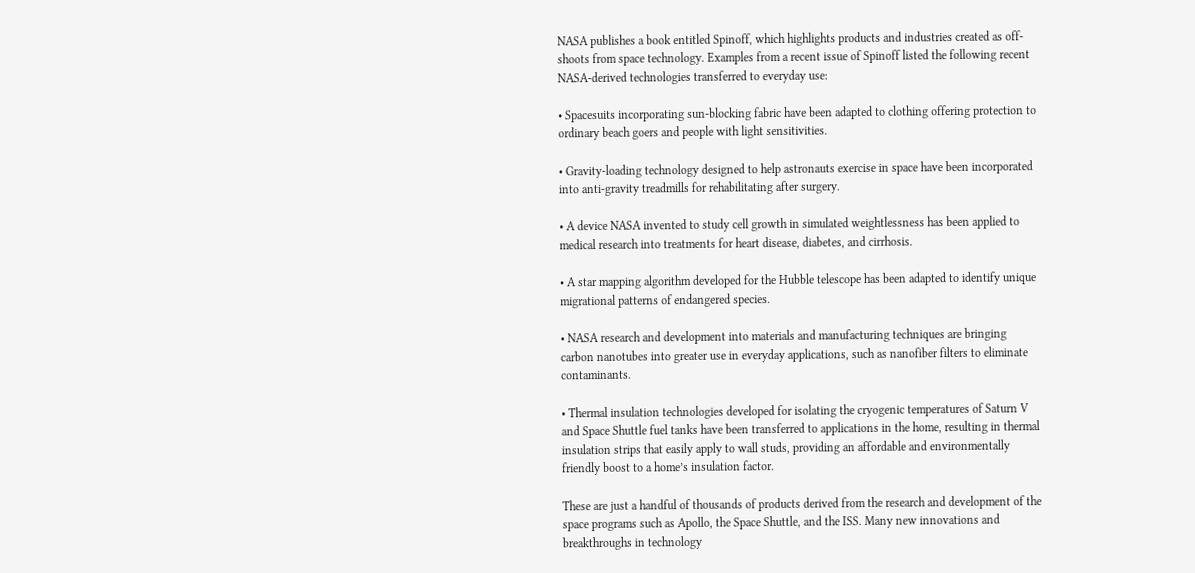NASA publishes a book entitled Spinoff, which highlights products and industries created as off-shoots from space technology. Examples from a recent issue of Spinoff listed the following recent NASA-derived technologies transferred to everyday use:

• Spacesuits incorporating sun-blocking fabric have been adapted to clothing offering protection to ordinary beach goers and people with light sensitivities.

• Gravity-loading technology designed to help astronauts exercise in space have been incorporated into anti-gravity treadmills for rehabilitating after surgery.

• A device NASA invented to study cell growth in simulated weightlessness has been applied to medical research into treatments for heart disease, diabetes, and cirrhosis.

• A star mapping algorithm developed for the Hubble telescope has been adapted to identify unique migrational patterns of endangered species.

• NASA research and development into materials and manufacturing techniques are bringing carbon nanotubes into greater use in everyday applications, such as nanofiber filters to eliminate contaminants.

• Thermal insulation technologies developed for isolating the cryogenic temperatures of Saturn V and Space Shuttle fuel tanks have been transferred to applications in the home, resulting in thermal insulation strips that easily apply to wall studs, providing an affordable and environmentally friendly boost to a home’s insulation factor.

These are just a handful of thousands of products derived from the research and development of the space programs such as Apollo, the Space Shuttle, and the ISS. Many new innovations and breakthroughs in technology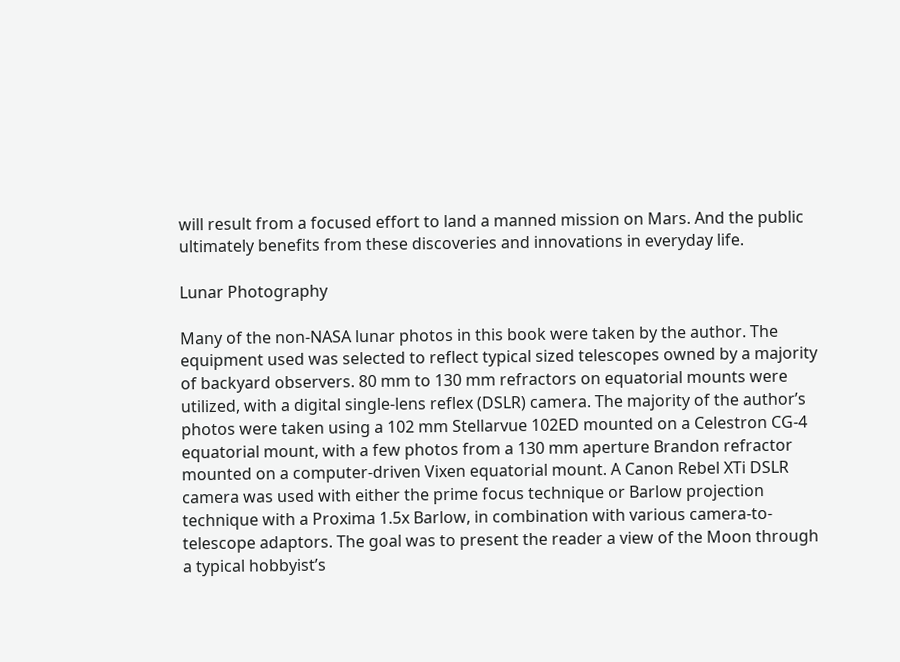will result from a focused effort to land a manned mission on Mars. And the public ultimately benefits from these discoveries and innovations in everyday life.

Lunar Photography

Many of the non-NASA lunar photos in this book were taken by the author. The equipment used was selected to reflect typical sized telescopes owned by a majority of backyard observers. 80 mm to 130 mm refractors on equatorial mounts were utilized, with a digital single-lens reflex (DSLR) camera. The majority of the author’s photos were taken using a 102 mm Stellarvue 102ED mounted on a Celestron CG-4 equatorial mount, with a few photos from a 130 mm aperture Brandon refractor mounted on a computer-driven Vixen equatorial mount. A Canon Rebel XTi DSLR camera was used with either the prime focus technique or Barlow projection technique with a Proxima 1.5x Barlow, in combination with various camera-to-telescope adaptors. The goal was to present the reader a view of the Moon through a typical hobbyist’s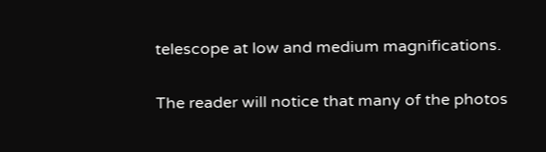telescope at low and medium magnifications.

The reader will notice that many of the photos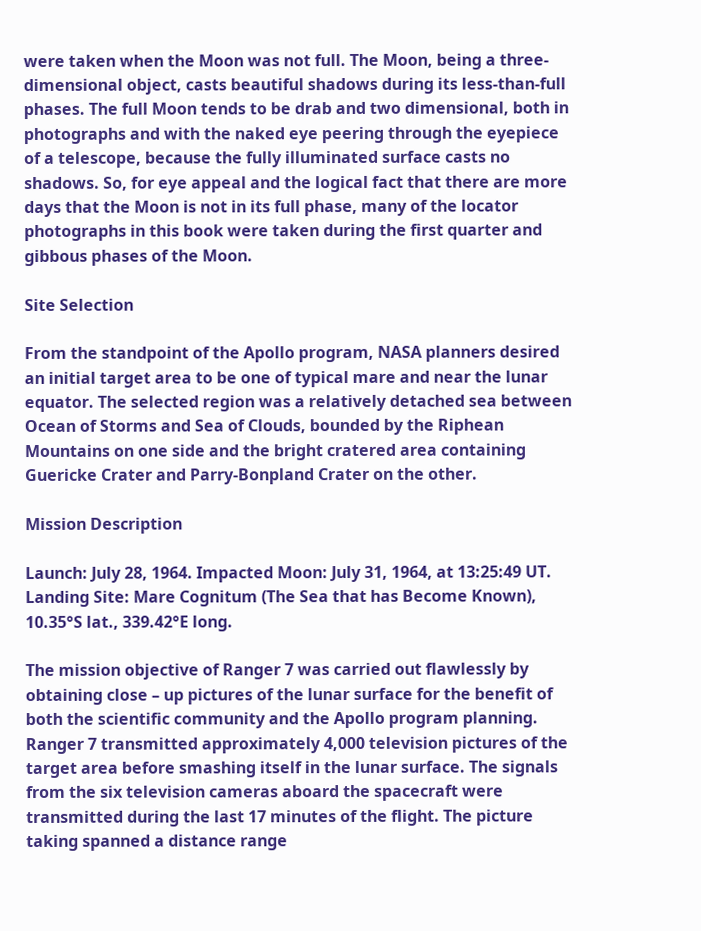were taken when the Moon was not full. The Moon, being a three-dimensional object, casts beautiful shadows during its less-than-full phases. The full Moon tends to be drab and two dimensional, both in photographs and with the naked eye peering through the eyepiece of a telescope, because the fully illuminated surface casts no shadows. So, for eye appeal and the logical fact that there are more days that the Moon is not in its full phase, many of the locator photographs in this book were taken during the first quarter and gibbous phases of the Moon.

Site Selection

From the standpoint of the Apollo program, NASA planners desired an initial target area to be one of typical mare and near the lunar equator. The selected region was a relatively detached sea between Ocean of Storms and Sea of Clouds, bounded by the Riphean Mountains on one side and the bright cratered area containing Guericke Crater and Parry-Bonpland Crater on the other.

Mission Description

Launch: July 28, 1964. Impacted Moon: July 31, 1964, at 13:25:49 UT. Landing Site: Mare Cognitum (The Sea that has Become Known), 10.35°S lat., 339.42°E long.

The mission objective of Ranger 7 was carried out flawlessly by obtaining close – up pictures of the lunar surface for the benefit of both the scientific community and the Apollo program planning. Ranger 7 transmitted approximately 4,000 television pictures of the target area before smashing itself in the lunar surface. The signals from the six television cameras aboard the spacecraft were transmitted during the last 17 minutes of the flight. The picture taking spanned a distance range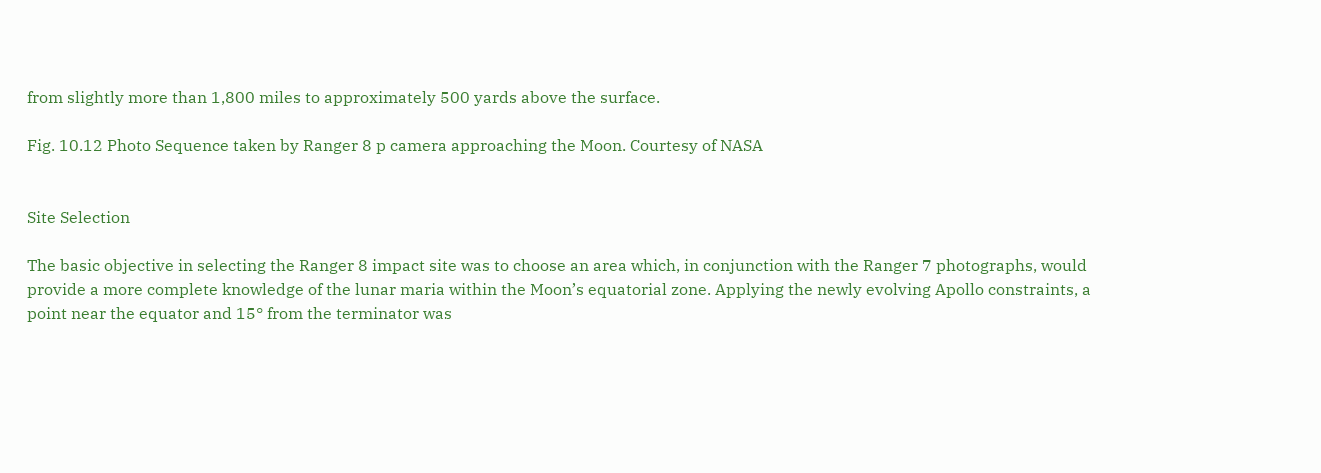from slightly more than 1,800 miles to approximately 500 yards above the surface.

Fig. 10.12 Photo Sequence taken by Ranger 8 p camera approaching the Moon. Courtesy of NASA


Site Selection

The basic objective in selecting the Ranger 8 impact site was to choose an area which, in conjunction with the Ranger 7 photographs, would provide a more complete knowledge of the lunar maria within the Moon’s equatorial zone. Applying the newly evolving Apollo constraints, a point near the equator and 15° from the terminator was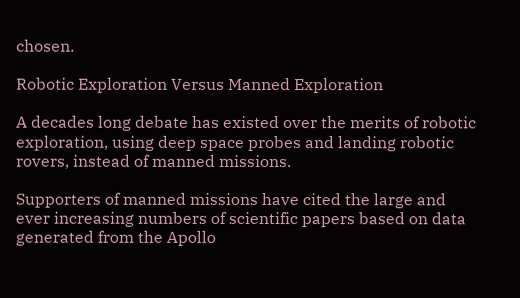chosen.

Robotic Exploration Versus Manned Exploration

A decades long debate has existed over the merits of robotic exploration, using deep space probes and landing robotic rovers, instead of manned missions.

Supporters of manned missions have cited the large and ever increasing numbers of scientific papers based on data generated from the Apollo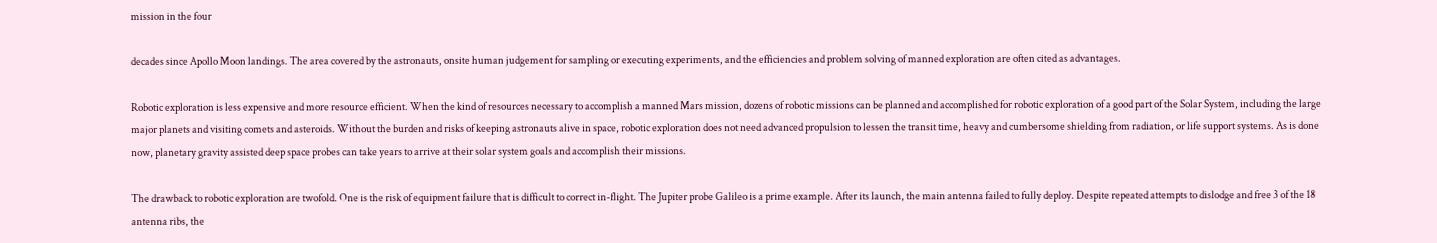mission in the four

decades since Apollo Moon landings. The area covered by the astronauts, onsite human judgement for sampling or executing experiments, and the efficiencies and problem solving of manned exploration are often cited as advantages.

Robotic exploration is less expensive and more resource efficient. When the kind of resources necessary to accomplish a manned Mars mission, dozens of robotic missions can be planned and accomplished for robotic exploration of a good part of the Solar System, including the large major planets and visiting comets and asteroids. Without the burden and risks of keeping astronauts alive in space, robotic exploration does not need advanced propulsion to lessen the transit time, heavy and cumbersome shielding from radiation, or life support systems. As is done now, planetary gravity assisted deep space probes can take years to arrive at their solar system goals and accomplish their missions.

The drawback to robotic exploration are twofold. One is the risk of equipment failure that is difficult to correct in-flight. The Jupiter probe Galileo is a prime example. After its launch, the main antenna failed to fully deploy. Despite repeated attempts to dislodge and free 3 of the 18 antenna ribs, the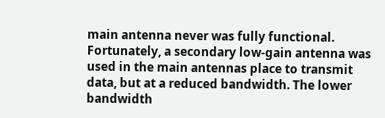main antenna never was fully functional. Fortunately, a secondary low-gain antenna was used in the main antennas place to transmit data, but at a reduced bandwidth. The lower bandwidth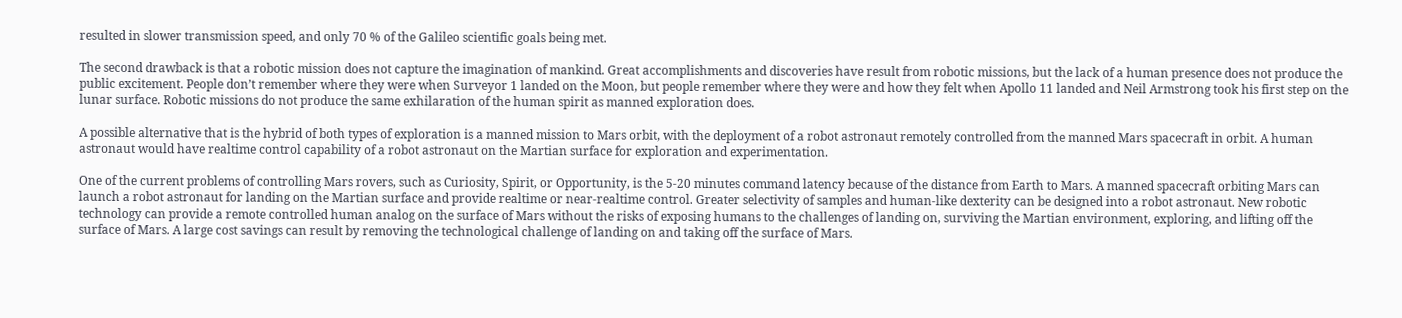resulted in slower transmission speed, and only 70 % of the Galileo scientific goals being met.

The second drawback is that a robotic mission does not capture the imagination of mankind. Great accomplishments and discoveries have result from robotic missions, but the lack of a human presence does not produce the public excitement. People don’t remember where they were when Surveyor 1 landed on the Moon, but people remember where they were and how they felt when Apollo 11 landed and Neil Armstrong took his first step on the lunar surface. Robotic missions do not produce the same exhilaration of the human spirit as manned exploration does.

A possible alternative that is the hybrid of both types of exploration is a manned mission to Mars orbit, with the deployment of a robot astronaut remotely controlled from the manned Mars spacecraft in orbit. A human astronaut would have realtime control capability of a robot astronaut on the Martian surface for exploration and experimentation.

One of the current problems of controlling Mars rovers, such as Curiosity, Spirit, or Opportunity, is the 5-20 minutes command latency because of the distance from Earth to Mars. A manned spacecraft orbiting Mars can launch a robot astronaut for landing on the Martian surface and provide realtime or near-realtime control. Greater selectivity of samples and human-like dexterity can be designed into a robot astronaut. New robotic technology can provide a remote controlled human analog on the surface of Mars without the risks of exposing humans to the challenges of landing on, surviving the Martian environment, exploring, and lifting off the surface of Mars. A large cost savings can result by removing the technological challenge of landing on and taking off the surface of Mars.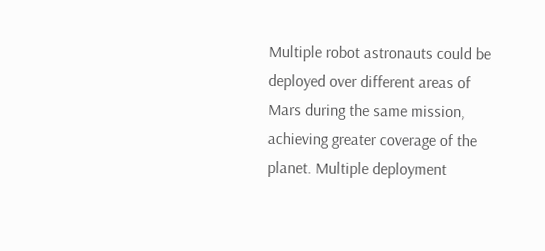Multiple robot astronauts could be deployed over different areas of Mars during the same mission, achieving greater coverage of the planet. Multiple deployment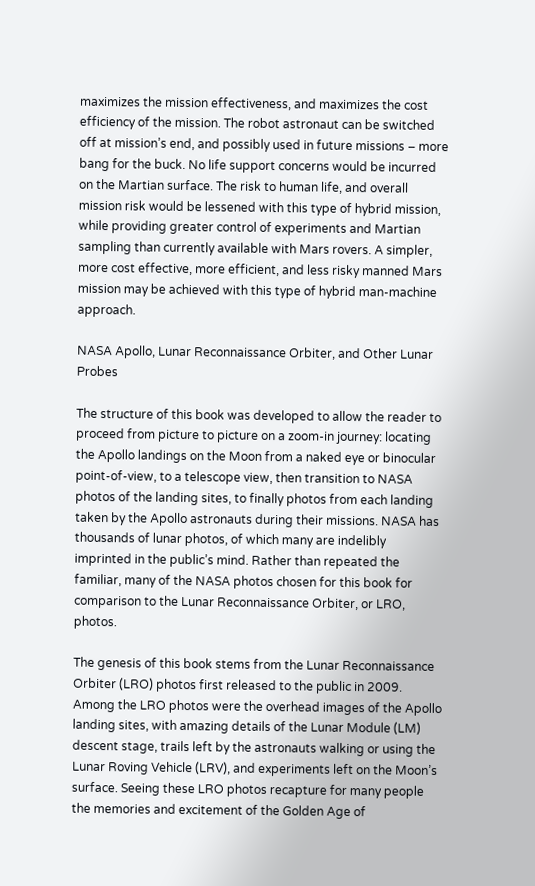maximizes the mission effectiveness, and maximizes the cost efficiency of the mission. The robot astronaut can be switched off at mission’s end, and possibly used in future missions – more bang for the buck. No life support concerns would be incurred on the Martian surface. The risk to human life, and overall mission risk would be lessened with this type of hybrid mission, while providing greater control of experiments and Martian sampling than currently available with Mars rovers. A simpler, more cost effective, more efficient, and less risky manned Mars mission may be achieved with this type of hybrid man-machine approach.

NASA Apollo, Lunar Reconnaissance Orbiter, and Other Lunar Probes

The structure of this book was developed to allow the reader to proceed from picture to picture on a zoom-in journey: locating the Apollo landings on the Moon from a naked eye or binocular point-of-view, to a telescope view, then transition to NASA photos of the landing sites, to finally photos from each landing taken by the Apollo astronauts during their missions. NASA has thousands of lunar photos, of which many are indelibly imprinted in the public’s mind. Rather than repeated the familiar, many of the NASA photos chosen for this book for comparison to the Lunar Reconnaissance Orbiter, or LRO, photos.

The genesis of this book stems from the Lunar Reconnaissance Orbiter (LRO) photos first released to the public in 2009. Among the LRO photos were the overhead images of the Apollo landing sites, with amazing details of the Lunar Module (LM) descent stage, trails left by the astronauts walking or using the Lunar Roving Vehicle (LRV), and experiments left on the Moon’s surface. Seeing these LRO photos recapture for many people the memories and excitement of the Golden Age of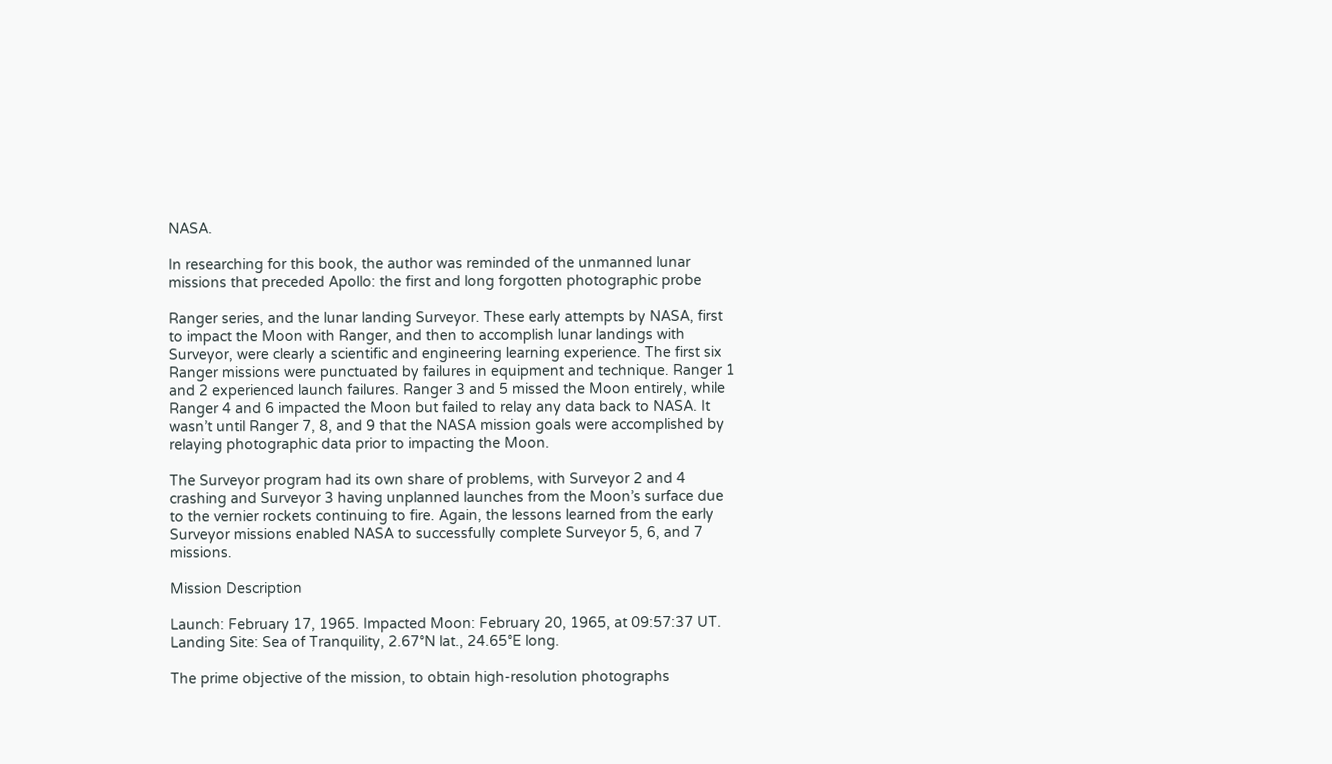NASA.

In researching for this book, the author was reminded of the unmanned lunar missions that preceded Apollo: the first and long forgotten photographic probe

Ranger series, and the lunar landing Surveyor. These early attempts by NASA, first to impact the Moon with Ranger, and then to accomplish lunar landings with Surveyor, were clearly a scientific and engineering learning experience. The first six Ranger missions were punctuated by failures in equipment and technique. Ranger 1 and 2 experienced launch failures. Ranger 3 and 5 missed the Moon entirely, while Ranger 4 and 6 impacted the Moon but failed to relay any data back to NASA. It wasn’t until Ranger 7, 8, and 9 that the NASA mission goals were accomplished by relaying photographic data prior to impacting the Moon.

The Surveyor program had its own share of problems, with Surveyor 2 and 4 crashing and Surveyor 3 having unplanned launches from the Moon’s surface due to the vernier rockets continuing to fire. Again, the lessons learned from the early Surveyor missions enabled NASA to successfully complete Surveyor 5, 6, and 7 missions.

Mission Description

Launch: February 17, 1965. Impacted Moon: February 20, 1965, at 09:57:37 UT. Landing Site: Sea of Tranquility, 2.67°N lat., 24.65°E long.

The prime objective of the mission, to obtain high-resolution photographs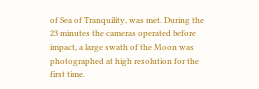of Sea of Tranquility, was met. During the 23 minutes the cameras operated before impact, a large swath of the Moon was photographed at high resolution for the first time.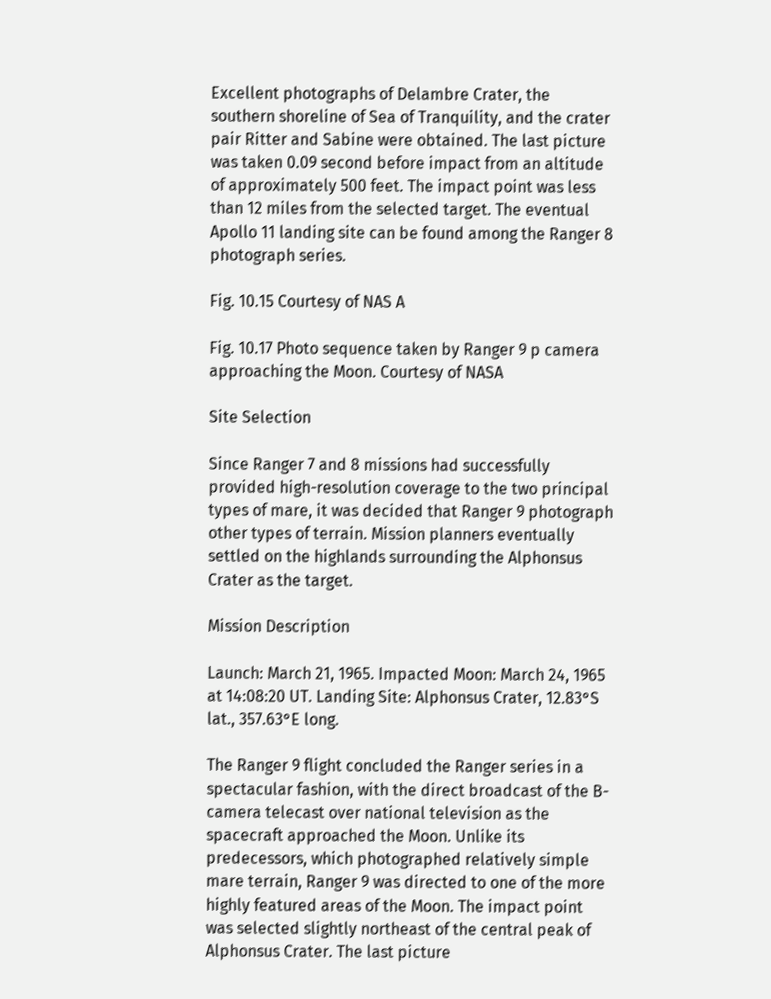Excellent photographs of Delambre Crater, the southern shoreline of Sea of Tranquility, and the crater pair Ritter and Sabine were obtained. The last picture was taken 0.09 second before impact from an altitude of approximately 500 feet. The impact point was less than 12 miles from the selected target. The eventual Apollo 11 landing site can be found among the Ranger 8 photograph series.

Fig. 10.15 Courtesy of NAS A

Fig. 10.17 Photo sequence taken by Ranger 9 p camera approaching the Moon. Courtesy of NASA

Site Selection

Since Ranger 7 and 8 missions had successfully provided high-resolution coverage to the two principal types of mare, it was decided that Ranger 9 photograph other types of terrain. Mission planners eventually settled on the highlands surrounding the Alphonsus Crater as the target.

Mission Description

Launch: March 21, 1965. Impacted Moon: March 24, 1965 at 14:08:20 UT. Landing Site: Alphonsus Crater, 12.83°S lat., 357.63°E long.

The Ranger 9 flight concluded the Ranger series in a spectacular fashion, with the direct broadcast of the B-camera telecast over national television as the spacecraft approached the Moon. Unlike its predecessors, which photographed relatively simple mare terrain, Ranger 9 was directed to one of the more highly featured areas of the Moon. The impact point was selected slightly northeast of the central peak of Alphonsus Crater. The last picture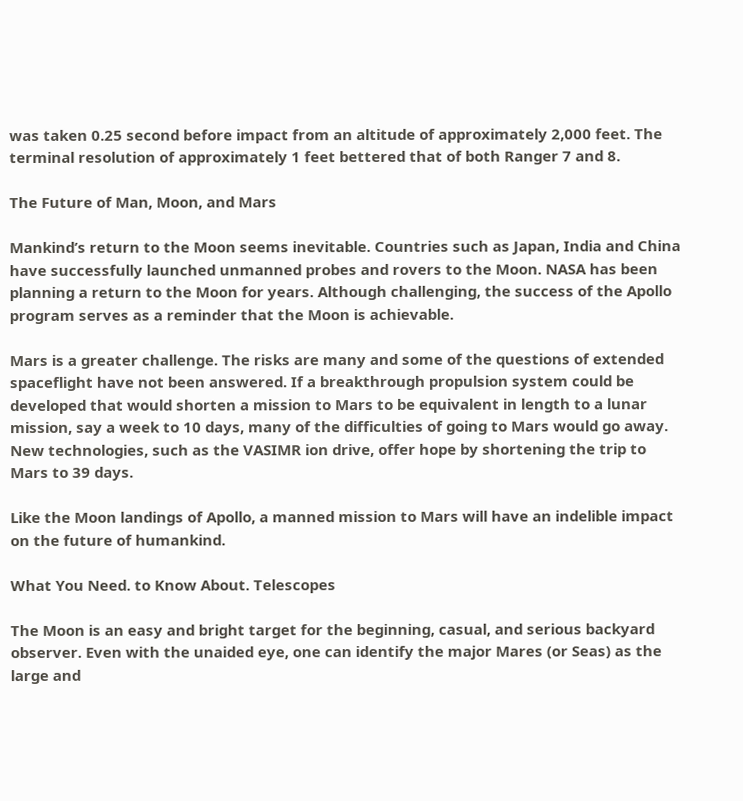was taken 0.25 second before impact from an altitude of approximately 2,000 feet. The terminal resolution of approximately 1 feet bettered that of both Ranger 7 and 8.

The Future of Man, Moon, and Mars

Mankind’s return to the Moon seems inevitable. Countries such as Japan, India and China have successfully launched unmanned probes and rovers to the Moon. NASA has been planning a return to the Moon for years. Although challenging, the success of the Apollo program serves as a reminder that the Moon is achievable.

Mars is a greater challenge. The risks are many and some of the questions of extended spaceflight have not been answered. If a breakthrough propulsion system could be developed that would shorten a mission to Mars to be equivalent in length to a lunar mission, say a week to 10 days, many of the difficulties of going to Mars would go away. New technologies, such as the VASIMR ion drive, offer hope by shortening the trip to Mars to 39 days.

Like the Moon landings of Apollo, a manned mission to Mars will have an indelible impact on the future of humankind.

What You Need. to Know About. Telescopes

The Moon is an easy and bright target for the beginning, casual, and serious backyard observer. Even with the unaided eye, one can identify the major Mares (or Seas) as the large and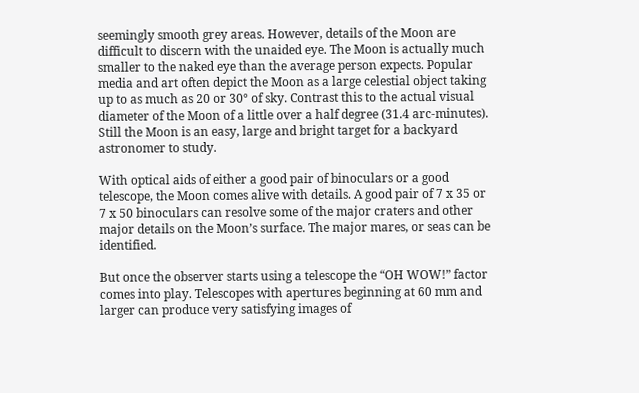seemingly smooth grey areas. However, details of the Moon are difficult to discern with the unaided eye. The Moon is actually much smaller to the naked eye than the average person expects. Popular media and art often depict the Moon as a large celestial object taking up to as much as 20 or 30° of sky. Contrast this to the actual visual diameter of the Moon of a little over a half degree (31.4 arc-minutes). Still the Moon is an easy, large and bright target for a backyard astronomer to study.

With optical aids of either a good pair of binoculars or a good telescope, the Moon comes alive with details. A good pair of 7 x 35 or 7 x 50 binoculars can resolve some of the major craters and other major details on the Moon’s surface. The major mares, or seas can be identified.

But once the observer starts using a telescope the “OH WOW!” factor comes into play. Telescopes with apertures beginning at 60 mm and larger can produce very satisfying images of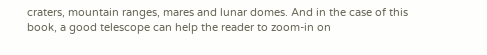craters, mountain ranges, mares and lunar domes. And in the case of this book, a good telescope can help the reader to zoom-in on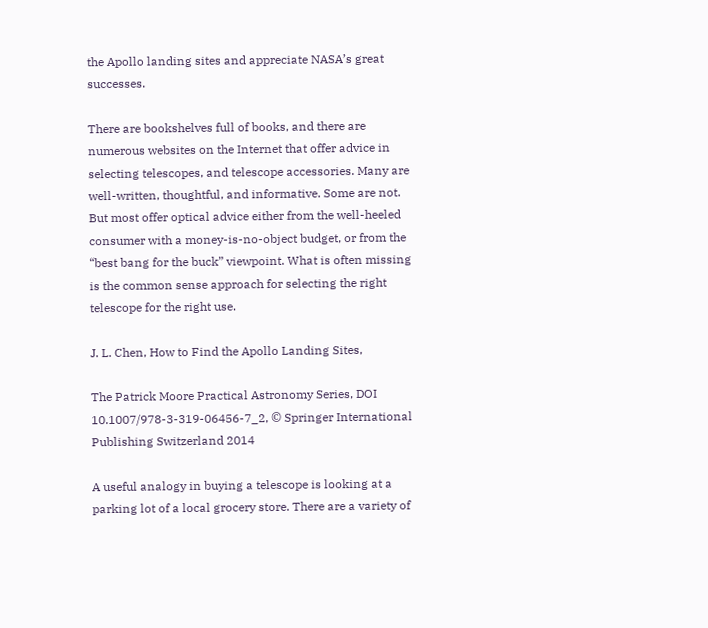the Apollo landing sites and appreciate NASA’s great successes.

There are bookshelves full of books, and there are numerous websites on the Internet that offer advice in selecting telescopes, and telescope accessories. Many are well-written, thoughtful, and informative. Some are not. But most offer optical advice either from the well-heeled consumer with a money-is-no-object budget, or from the “best bang for the buck” viewpoint. What is often missing is the common sense approach for selecting the right telescope for the right use.

J. L. Chen, How to Find the Apollo Landing Sites,

The Patrick Moore Practical Astronomy Series, DOI 10.1007/978-3-319-06456-7_2, © Springer International Publishing Switzerland 2014

A useful analogy in buying a telescope is looking at a parking lot of a local grocery store. There are a variety of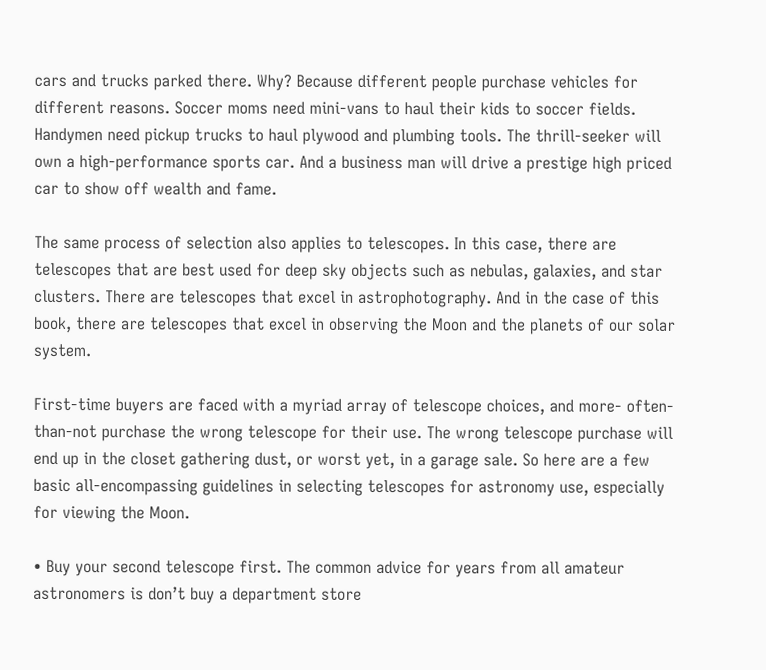cars and trucks parked there. Why? Because different people purchase vehicles for different reasons. Soccer moms need mini-vans to haul their kids to soccer fields. Handymen need pickup trucks to haul plywood and plumbing tools. The thrill-seeker will own a high-performance sports car. And a business man will drive a prestige high priced car to show off wealth and fame.

The same process of selection also applies to telescopes. In this case, there are telescopes that are best used for deep sky objects such as nebulas, galaxies, and star clusters. There are telescopes that excel in astrophotography. And in the case of this book, there are telescopes that excel in observing the Moon and the planets of our solar system.

First-time buyers are faced with a myriad array of telescope choices, and more- often-than-not purchase the wrong telescope for their use. The wrong telescope purchase will end up in the closet gathering dust, or worst yet, in a garage sale. So here are a few basic all-encompassing guidelines in selecting telescopes for astronomy use, especially for viewing the Moon.

• Buy your second telescope first. The common advice for years from all amateur astronomers is don’t buy a department store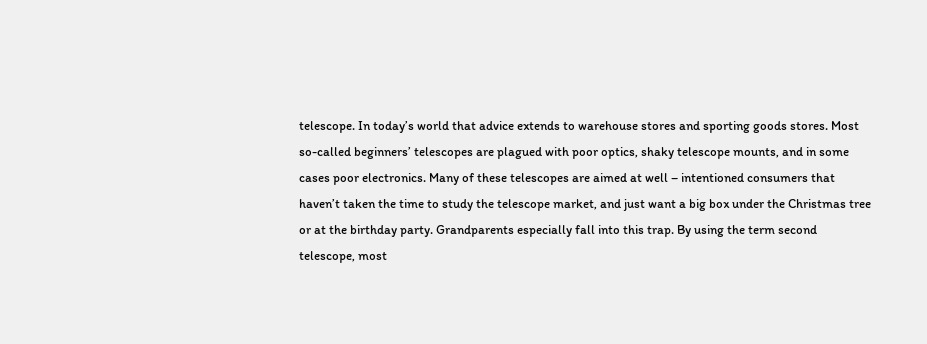telescope. In today’s world that advice extends to warehouse stores and sporting goods stores. Most so-called beginners’ telescopes are plagued with poor optics, shaky telescope mounts, and in some cases poor electronics. Many of these telescopes are aimed at well – intentioned consumers that haven’t taken the time to study the telescope market, and just want a big box under the Christmas tree or at the birthday party. Grandparents especially fall into this trap. By using the term second telescope, most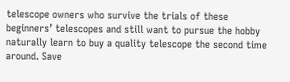telescope owners who survive the trials of these beginners’ telescopes and still want to pursue the hobby naturally learn to buy a quality telescope the second time around. Save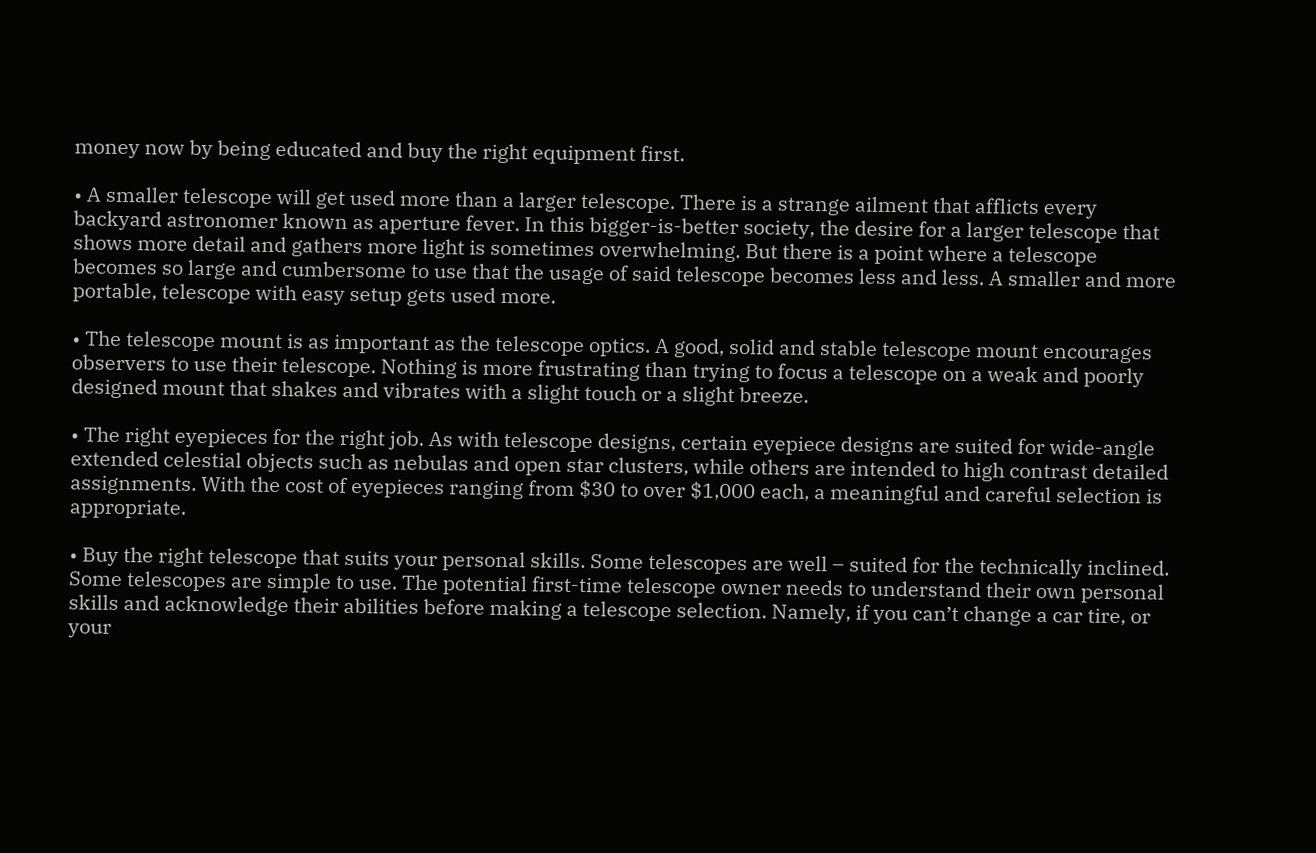money now by being educated and buy the right equipment first.

• A smaller telescope will get used more than a larger telescope. There is a strange ailment that afflicts every backyard astronomer known as aperture fever. In this bigger-is-better society, the desire for a larger telescope that shows more detail and gathers more light is sometimes overwhelming. But there is a point where a telescope becomes so large and cumbersome to use that the usage of said telescope becomes less and less. A smaller and more portable, telescope with easy setup gets used more.

• The telescope mount is as important as the telescope optics. A good, solid and stable telescope mount encourages observers to use their telescope. Nothing is more frustrating than trying to focus a telescope on a weak and poorly designed mount that shakes and vibrates with a slight touch or a slight breeze.

• The right eyepieces for the right job. As with telescope designs, certain eyepiece designs are suited for wide-angle extended celestial objects such as nebulas and open star clusters, while others are intended to high contrast detailed assignments. With the cost of eyepieces ranging from $30 to over $1,000 each, a meaningful and careful selection is appropriate.

• Buy the right telescope that suits your personal skills. Some telescopes are well – suited for the technically inclined. Some telescopes are simple to use. The potential first-time telescope owner needs to understand their own personal skills and acknowledge their abilities before making a telescope selection. Namely, if you can’t change a car tire, or your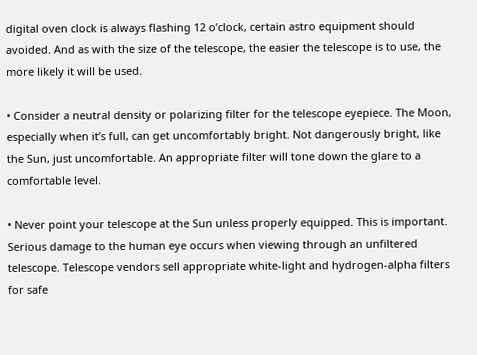digital oven clock is always flashing 12 o’clock, certain astro equipment should avoided. And as with the size of the telescope, the easier the telescope is to use, the more likely it will be used.

• Consider a neutral density or polarizing filter for the telescope eyepiece. The Moon, especially when it’s full, can get uncomfortably bright. Not dangerously bright, like the Sun, just uncomfortable. An appropriate filter will tone down the glare to a comfortable level.

• Never point your telescope at the Sun unless properly equipped. This is important. Serious damage to the human eye occurs when viewing through an unfiltered telescope. Telescope vendors sell appropriate white-light and hydrogen-alpha filters for safe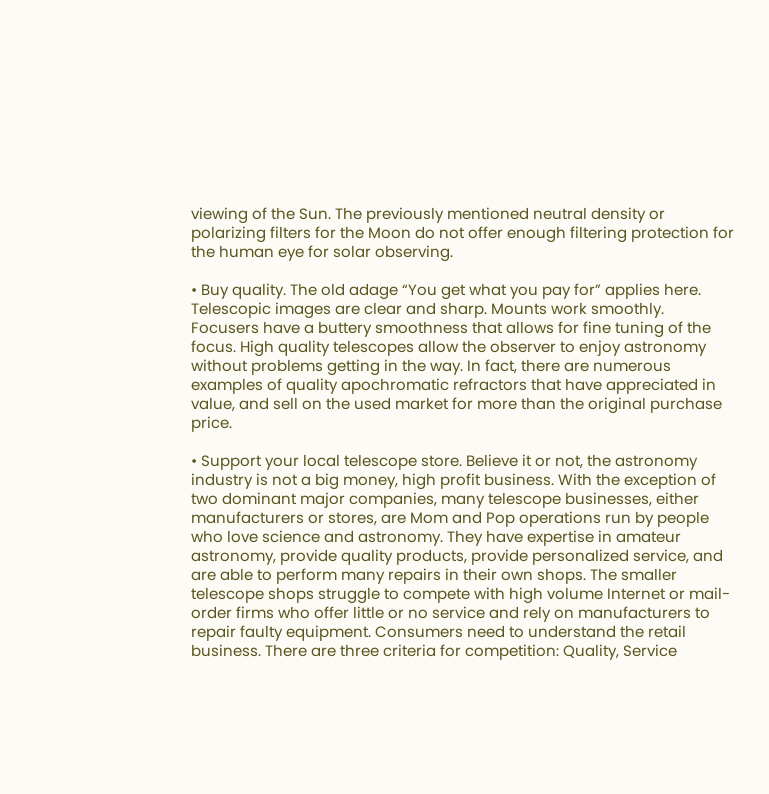viewing of the Sun. The previously mentioned neutral density or polarizing filters for the Moon do not offer enough filtering protection for the human eye for solar observing.

• Buy quality. The old adage “You get what you pay for” applies here. Telescopic images are clear and sharp. Mounts work smoothly. Focusers have a buttery smoothness that allows for fine tuning of the focus. High quality telescopes allow the observer to enjoy astronomy without problems getting in the way. In fact, there are numerous examples of quality apochromatic refractors that have appreciated in value, and sell on the used market for more than the original purchase price.

• Support your local telescope store. Believe it or not, the astronomy industry is not a big money, high profit business. With the exception of two dominant major companies, many telescope businesses, either manufacturers or stores, are Mom and Pop operations run by people who love science and astronomy. They have expertise in amateur astronomy, provide quality products, provide personalized service, and are able to perform many repairs in their own shops. The smaller telescope shops struggle to compete with high volume Internet or mail-order firms who offer little or no service and rely on manufacturers to repair faulty equipment. Consumers need to understand the retail business. There are three criteria for competition: Quality, Service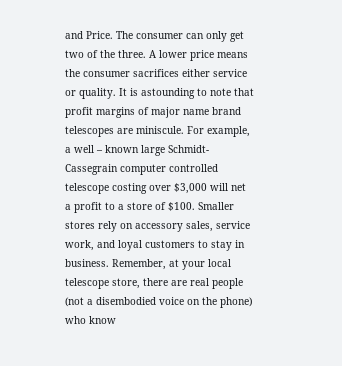and Price. The consumer can only get two of the three. A lower price means the consumer sacrifices either service or quality. It is astounding to note that profit margins of major name brand telescopes are miniscule. For example, a well – known large Schmidt-Cassegrain computer controlled telescope costing over $3,000 will net a profit to a store of $100. Smaller stores rely on accessory sales, service work, and loyal customers to stay in business. Remember, at your local telescope store, there are real people (not a disembodied voice on the phone) who know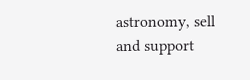astronomy, sell and support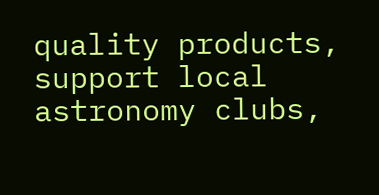quality products, support local astronomy clubs,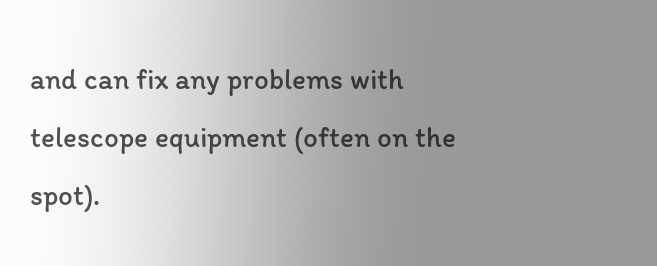and can fix any problems with telescope equipment (often on the spot).